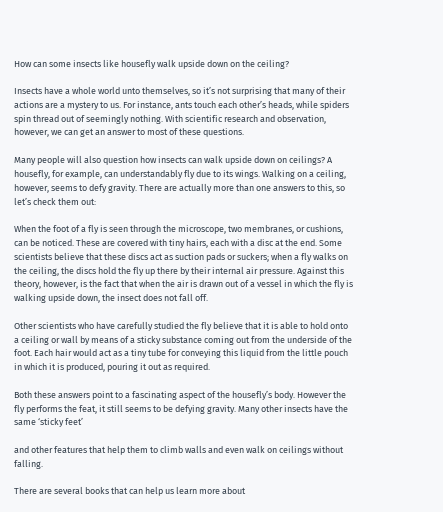How can some insects like housefly walk upside down on the ceiling?

Insects have a whole world unto themselves, so it’s not surprising that many of their actions are a mystery to us. For instance, ants touch each other’s heads, while spiders spin thread out of seemingly nothing. With scientific research and observation, however, we can get an answer to most of these questions.

Many people will also question how insects can walk upside down on ceilings? A housefly, for example, can understandably fly due to its wings. Walking on a ceiling, however, seems to defy gravity. There are actually more than one answers to this, so let’s check them out:

When the foot of a fly is seen through the microscope, two membranes, or cushions, can be noticed. These are covered with tiny hairs, each with a disc at the end. Some scientists believe that these discs act as suction pads or suckers; when a fly walks on the ceiling, the discs hold the fly up there by their internal air pressure. Against this theory, however, is the fact that when the air is drawn out of a vessel in which the fly is walking upside down, the insect does not fall off.

Other scientists who have carefully studied the fly believe that it is able to hold onto a ceiling or wall by means of a sticky substance coming out from the underside of the foot. Each hair would act as a tiny tube for conveying this liquid from the little pouch in which it is produced, pouring it out as required.

Both these answers point to a fascinating aspect of the housefly’s body. However the fly performs the feat, it still seems to be defying gravity. Many other insects have the same ‘sticky feet’

and other features that help them to climb walls and even walk on ceilings without falling.

There are several books that can help us learn more about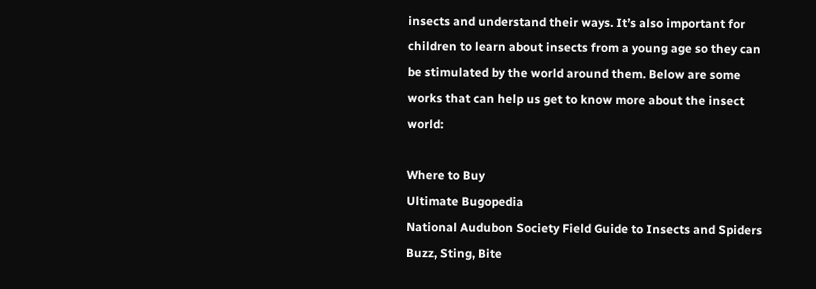insects and understand their ways. It’s also important for children to learn about insects from a young age so they can be stimulated by the world around them. Below are some works that can help us get to know more about the insect world:

Where to Buy
Ultimate Bugopedia
National Audubon Society Field Guide to Insects and Spiders
Buzz, Sting, Bite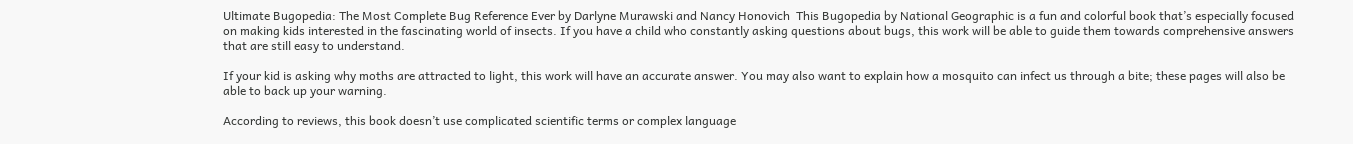Ultimate Bugopedia: The Most Complete Bug Reference Ever by Darlyne Murawski and Nancy Honovich  This Bugopedia by National Geographic is a fun and colorful book that’s especially focused on making kids interested in the fascinating world of insects. If you have a child who constantly asking questions about bugs, this work will be able to guide them towards comprehensive answers that are still easy to understand.

If your kid is asking why moths are attracted to light, this work will have an accurate answer. You may also want to explain how a mosquito can infect us through a bite; these pages will also be able to back up your warning.

According to reviews, this book doesn’t use complicated scientific terms or complex language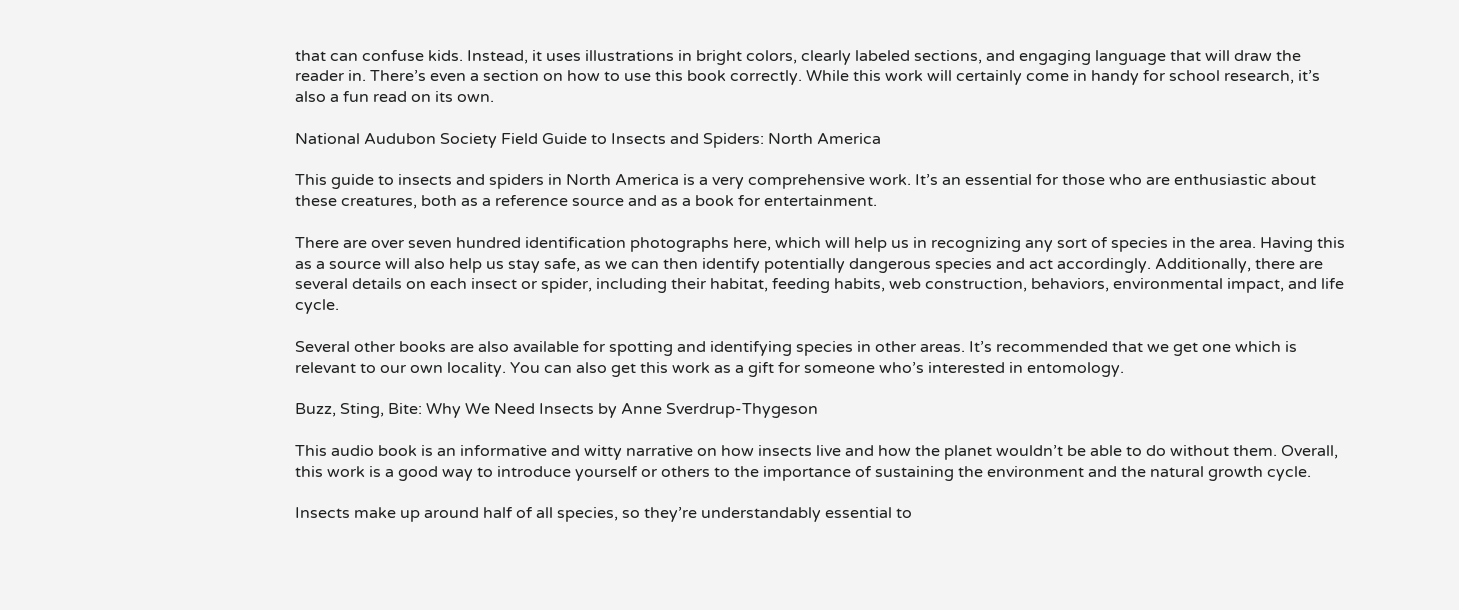that can confuse kids. Instead, it uses illustrations in bright colors, clearly labeled sections, and engaging language that will draw the reader in. There’s even a section on how to use this book correctly. While this work will certainly come in handy for school research, it’s also a fun read on its own.

National Audubon Society Field Guide to Insects and Spiders: North America

This guide to insects and spiders in North America is a very comprehensive work. It’s an essential for those who are enthusiastic about these creatures, both as a reference source and as a book for entertainment.

There are over seven hundred identification photographs here, which will help us in recognizing any sort of species in the area. Having this as a source will also help us stay safe, as we can then identify potentially dangerous species and act accordingly. Additionally, there are several details on each insect or spider, including their habitat, feeding habits, web construction, behaviors, environmental impact, and life cycle.

Several other books are also available for spotting and identifying species in other areas. It’s recommended that we get one which is relevant to our own locality. You can also get this work as a gift for someone who’s interested in entomology.

Buzz, Sting, Bite: Why We Need Insects by Anne Sverdrup-Thygeson

This audio book is an informative and witty narrative on how insects live and how the planet wouldn’t be able to do without them. Overall, this work is a good way to introduce yourself or others to the importance of sustaining the environment and the natural growth cycle.

Insects make up around half of all species, so they’re understandably essential to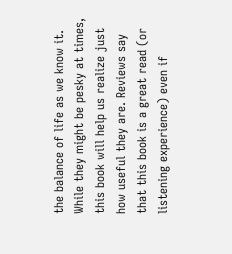the balance of life as we know it. While they might be pesky at times, this book will help us realize just how useful they are. Reviews say that this book is a great read (or listening experience) even if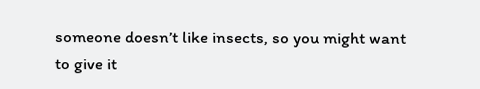someone doesn’t like insects, so you might want to give it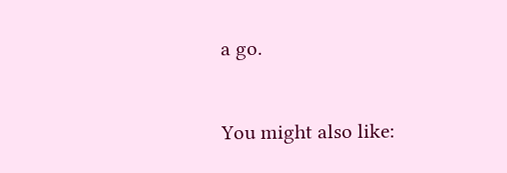a go.

You might also like: